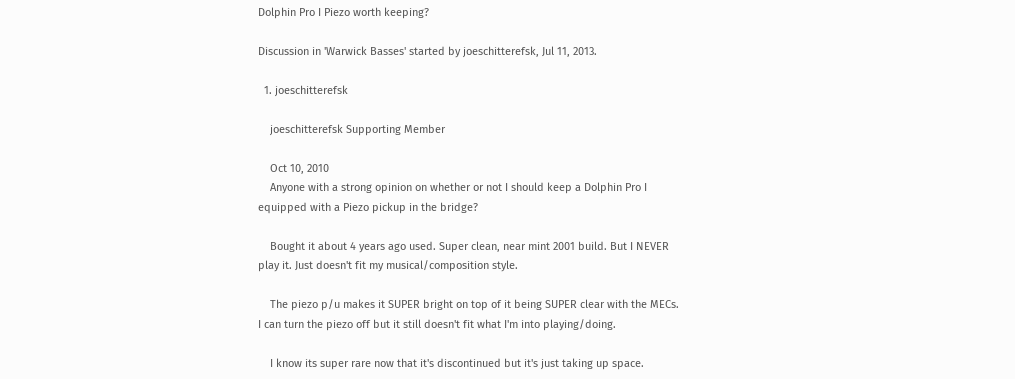Dolphin Pro I Piezo worth keeping?

Discussion in 'Warwick Basses' started by joeschitterefsk, Jul 11, 2013.

  1. joeschitterefsk

    joeschitterefsk Supporting Member

    Oct 10, 2010
    Anyone with a strong opinion on whether or not I should keep a Dolphin Pro I equipped with a Piezo pickup in the bridge?

    Bought it about 4 years ago used. Super clean, near mint 2001 build. But I NEVER play it. Just doesn't fit my musical/composition style.

    The piezo p/u makes it SUPER bright on top of it being SUPER clear with the MECs. I can turn the piezo off but it still doesn't fit what I'm into playing/doing.

    I know its super rare now that it's discontinued but it's just taking up space.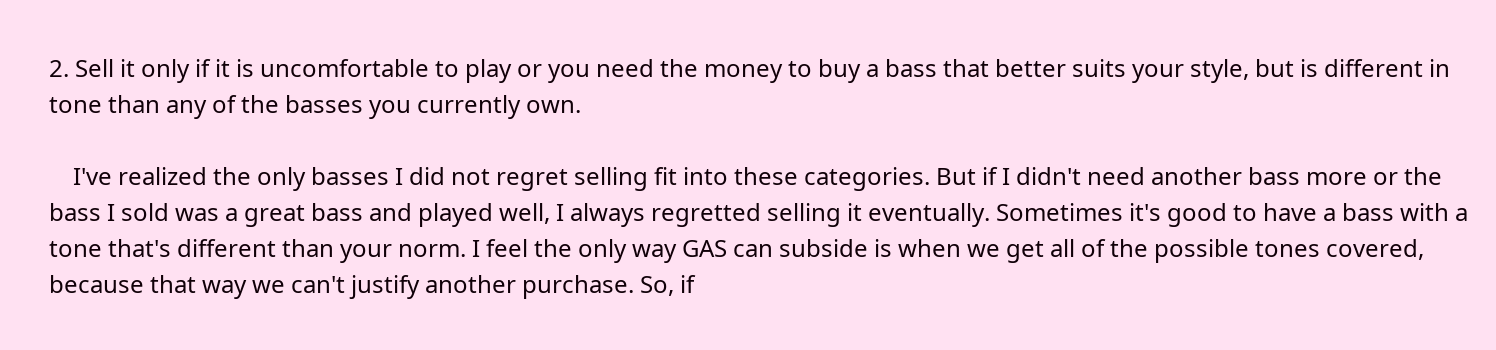2. Sell it only if it is uncomfortable to play or you need the money to buy a bass that better suits your style, but is different in tone than any of the basses you currently own.

    I've realized the only basses I did not regret selling fit into these categories. But if I didn't need another bass more or the bass I sold was a great bass and played well, I always regretted selling it eventually. Sometimes it's good to have a bass with a tone that's different than your norm. I feel the only way GAS can subside is when we get all of the possible tones covered, because that way we can't justify another purchase. So, if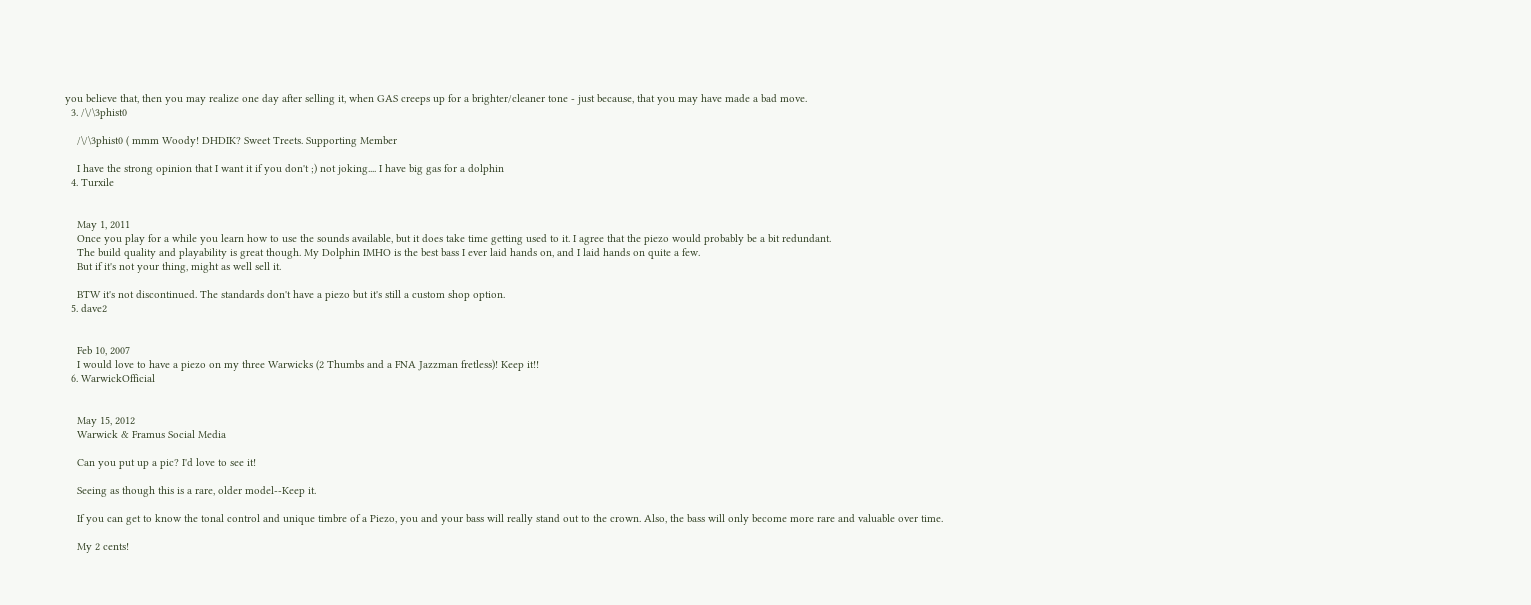you believe that, then you may realize one day after selling it, when GAS creeps up for a brighter/cleaner tone - just because, that you may have made a bad move.
  3. /\/\3phist0

    /\/\3phist0 ( mmm Woody! DHDIK? Sweet Treets. Supporting Member

    I have the strong opinion that I want it if you don't ;) not joking.... I have big gas for a dolphin
  4. Turxile


    May 1, 2011
    Once you play for a while you learn how to use the sounds available, but it does take time getting used to it. I agree that the piezo would probably be a bit redundant.
    The build quality and playability is great though. My Dolphin IMHO is the best bass I ever laid hands on, and I laid hands on quite a few.
    But if it's not your thing, might as well sell it.

    BTW it's not discontinued. The standards don't have a piezo but it's still a custom shop option.
  5. dave2


    Feb 10, 2007
    I would love to have a piezo on my three Warwicks (2 Thumbs and a FNA Jazzman fretless)! Keep it!!
  6. WarwickOfficial


    May 15, 2012
    Warwick & Framus Social Media

    Can you put up a pic? I'd love to see it!

    Seeing as though this is a rare, older model--Keep it.

    If you can get to know the tonal control and unique timbre of a Piezo, you and your bass will really stand out to the crown. Also, the bass will only become more rare and valuable over time.

    My 2 cents!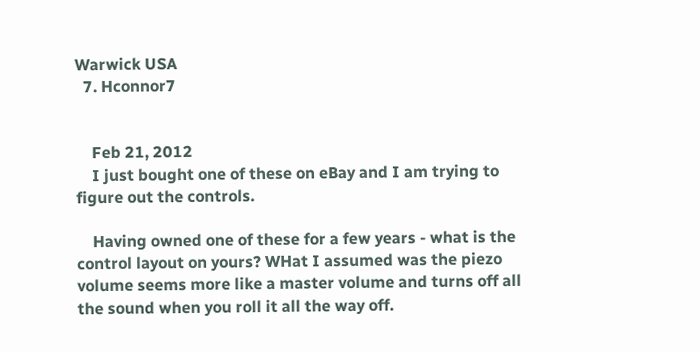Warwick USA
  7. Hconnor7


    Feb 21, 2012
    I just bought one of these on eBay and I am trying to figure out the controls.

    Having owned one of these for a few years - what is the control layout on yours? WHat I assumed was the piezo volume seems more like a master volume and turns off all the sound when you roll it all the way off.